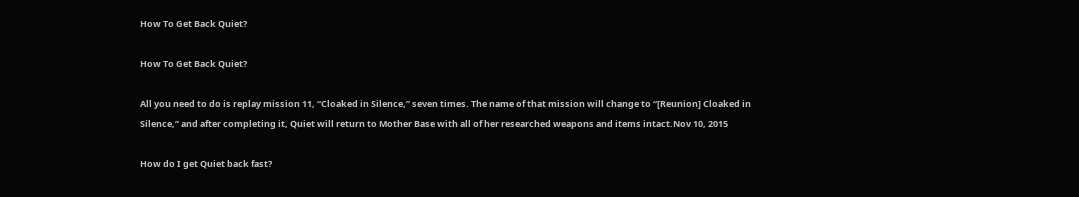How To Get Back Quiet?

How To Get Back Quiet?

All you need to do is replay mission 11, “Cloaked in Silence,” seven times. The name of that mission will change to “[Reunion] Cloaked in Silence,” and after completing it, Quiet will return to Mother Base with all of her researched weapons and items intact.Nov 10, 2015

How do I get Quiet back fast?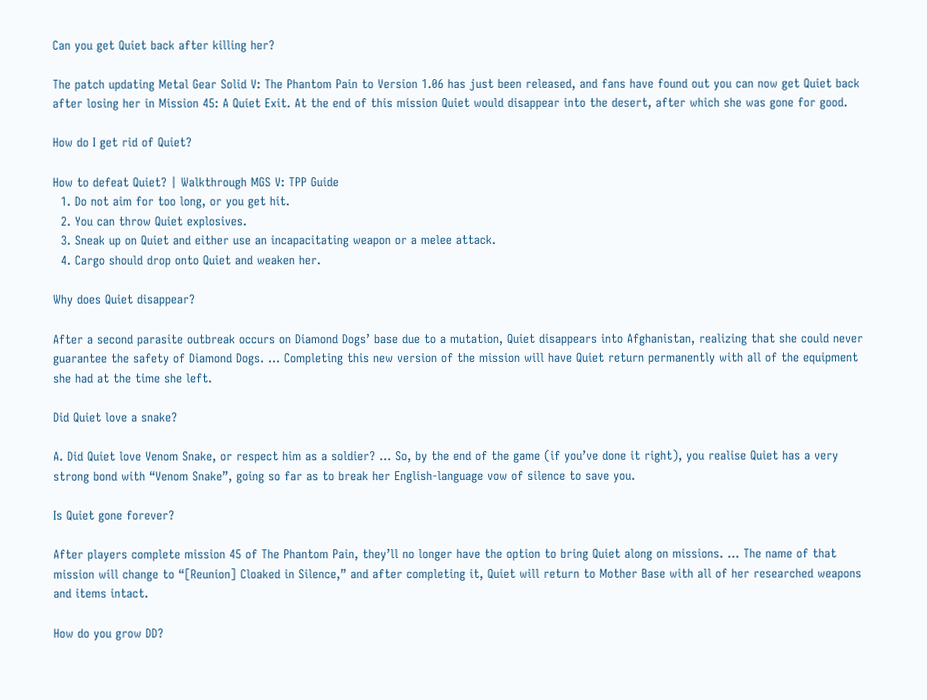Can you get Quiet back after killing her?

The patch updating Metal Gear Solid V: The Phantom Pain to Version 1.06 has just been released, and fans have found out you can now get Quiet back after losing her in Mission 45: A Quiet Exit. At the end of this mission Quiet would disappear into the desert, after which she was gone for good.

How do I get rid of Quiet?

How to defeat Quiet? | Walkthrough MGS V: TPP Guide
  1. Do not aim for too long, or you get hit.
  2. You can throw Quiet explosives.
  3. Sneak up on Quiet and either use an incapacitating weapon or a melee attack.
  4. Cargo should drop onto Quiet and weaken her.

Why does Quiet disappear?

After a second parasite outbreak occurs on Diamond Dogs’ base due to a mutation, Quiet disappears into Afghanistan, realizing that she could never guarantee the safety of Diamond Dogs. … Completing this new version of the mission will have Quiet return permanently with all of the equipment she had at the time she left.

Did Quiet love a snake?

A. Did Quiet love Venom Snake, or respect him as a soldier? … So, by the end of the game (if you’ve done it right), you realise Quiet has a very strong bond with “Venom Snake”, going so far as to break her English-language vow of silence to save you.

Is Quiet gone forever?

After players complete mission 45 of The Phantom Pain, they’ll no longer have the option to bring Quiet along on missions. … The name of that mission will change to “[Reunion] Cloaked in Silence,” and after completing it, Quiet will return to Mother Base with all of her researched weapons and items intact.

How do you grow DD?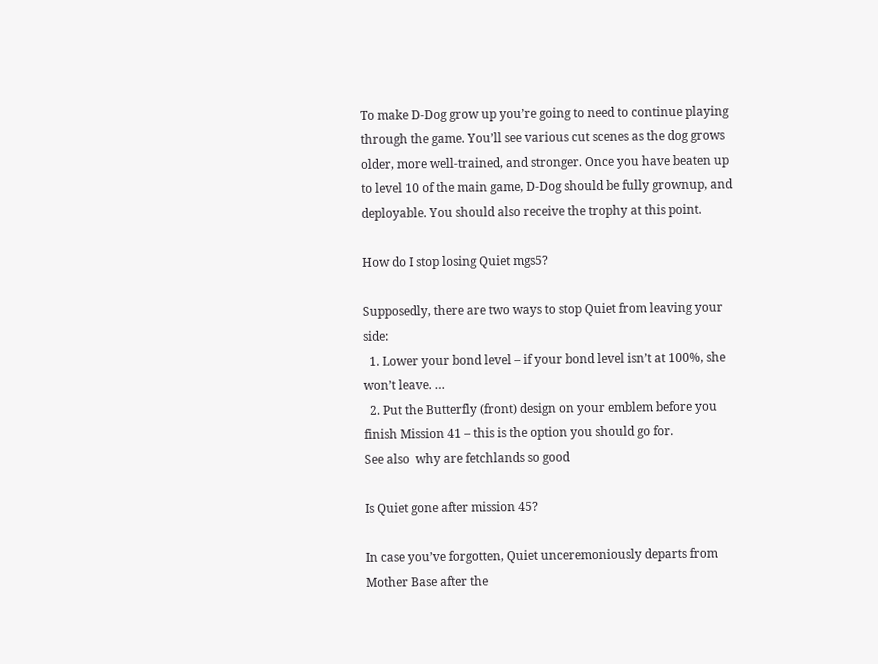To make D-Dog grow up you’re going to need to continue playing through the game. You’ll see various cut scenes as the dog grows older, more well-trained, and stronger. Once you have beaten up to level 10 of the main game, D-Dog should be fully grownup, and deployable. You should also receive the trophy at this point.

How do I stop losing Quiet mgs5?

Supposedly, there are two ways to stop Quiet from leaving your side:
  1. Lower your bond level – if your bond level isn’t at 100%, she won’t leave. …
  2. Put the Butterfly (front) design on your emblem before you finish Mission 41 – this is the option you should go for.
See also  why are fetchlands so good

Is Quiet gone after mission 45?

In case you’ve forgotten, Quiet unceremoniously departs from Mother Base after the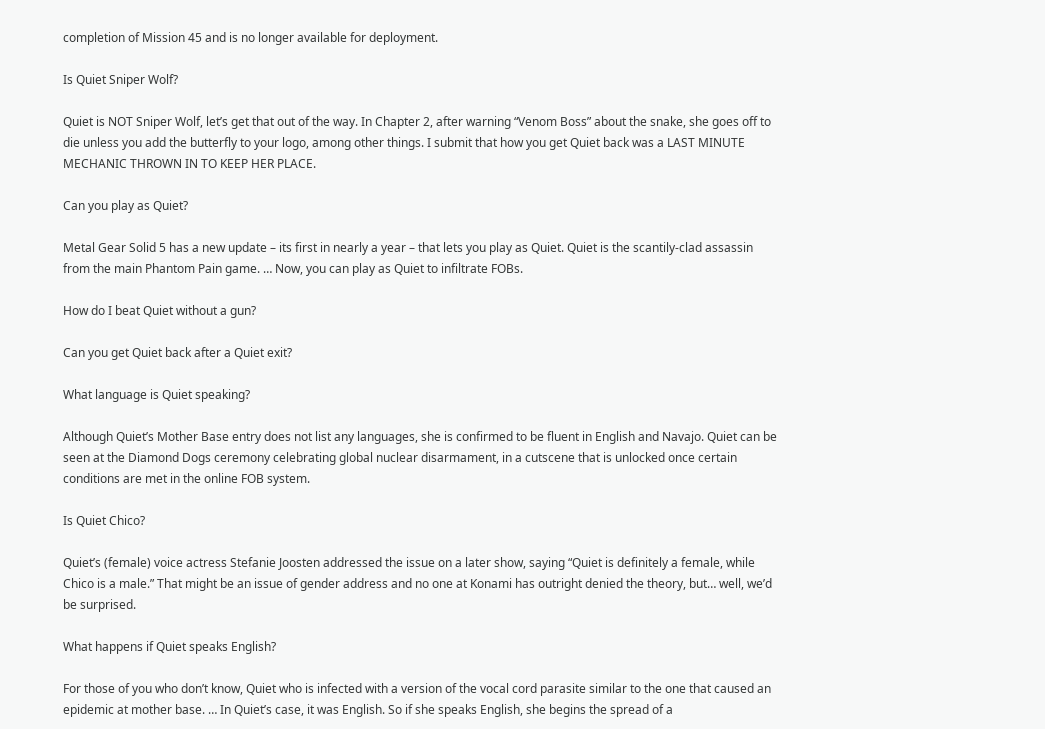completion of Mission 45 and is no longer available for deployment.

Is Quiet Sniper Wolf?

Quiet is NOT Sniper Wolf, let’s get that out of the way. In Chapter 2, after warning “Venom Boss” about the snake, she goes off to die unless you add the butterfly to your logo, among other things. I submit that how you get Quiet back was a LAST MINUTE MECHANIC THROWN IN TO KEEP HER PLACE.

Can you play as Quiet?

Metal Gear Solid 5 has a new update – its first in nearly a year – that lets you play as Quiet. Quiet is the scantily-clad assassin from the main Phantom Pain game. … Now, you can play as Quiet to infiltrate FOBs.

How do I beat Quiet without a gun?

Can you get Quiet back after a Quiet exit?

What language is Quiet speaking?

Although Quiet’s Mother Base entry does not list any languages, she is confirmed to be fluent in English and Navajo. Quiet can be seen at the Diamond Dogs ceremony celebrating global nuclear disarmament, in a cutscene that is unlocked once certain conditions are met in the online FOB system.

Is Quiet Chico?

Quiet’s (female) voice actress Stefanie Joosten addressed the issue on a later show, saying “Quiet is definitely a female, while Chico is a male.” That might be an issue of gender address and no one at Konami has outright denied the theory, but… well, we’d be surprised.

What happens if Quiet speaks English?

For those of you who don’t know, Quiet who is infected with a version of the vocal cord parasite similar to the one that caused an epidemic at mother base. … In Quiet’s case, it was English. So if she speaks English, she begins the spread of a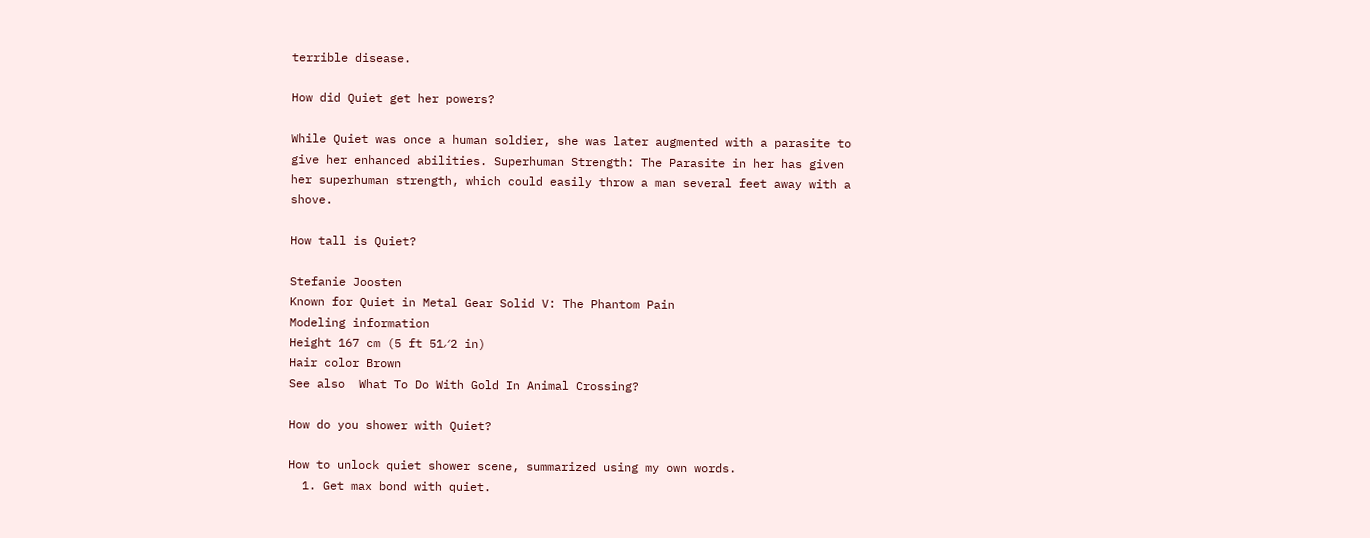terrible disease.

How did Quiet get her powers?

While Quiet was once a human soldier, she was later augmented with a parasite to give her enhanced abilities. Superhuman Strength: The Parasite in her has given her superhuman strength, which could easily throw a man several feet away with a shove.

How tall is Quiet?

Stefanie Joosten
Known for Quiet in Metal Gear Solid V: The Phantom Pain
Modeling information
Height 167 cm (5 ft 51⁄2 in)
Hair color Brown
See also  What To Do With Gold In Animal Crossing?

How do you shower with Quiet?

How to unlock quiet shower scene, summarized using my own words.
  1. Get max bond with quiet.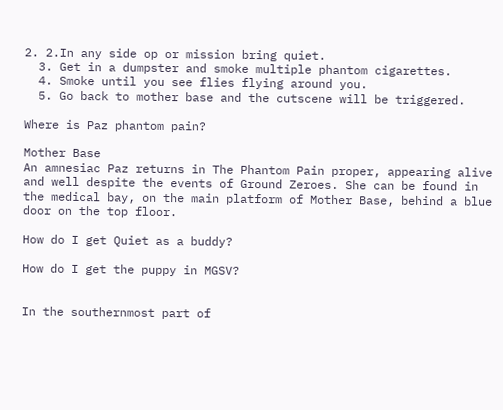2. 2.In any side op or mission bring quiet.
  3. Get in a dumpster and smoke multiple phantom cigarettes.
  4. Smoke until you see flies flying around you.
  5. Go back to mother base and the cutscene will be triggered.

Where is Paz phantom pain?

Mother Base
An amnesiac Paz returns in The Phantom Pain proper, appearing alive and well despite the events of Ground Zeroes. She can be found in the medical bay, on the main platform of Mother Base, behind a blue door on the top floor.

How do I get Quiet as a buddy?

How do I get the puppy in MGSV?


In the southernmost part of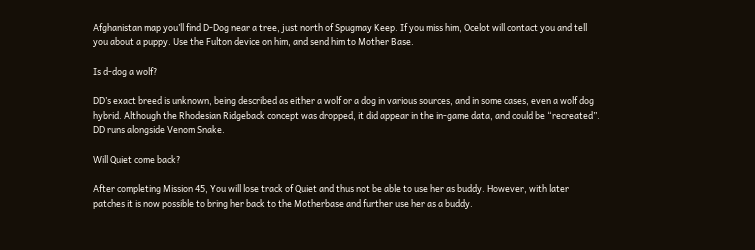Afghanistan map you’ll find D-Dog near a tree, just north of Spugmay Keep. If you miss him, Ocelot will contact you and tell you about a puppy. Use the Fulton device on him, and send him to Mother Base.

Is d-dog a wolf?

DD’s exact breed is unknown, being described as either a wolf or a dog in various sources, and in some cases, even a wolf dog hybrid. Although the Rhodesian Ridgeback concept was dropped, it did appear in the in-game data, and could be “recreated”. DD runs alongside Venom Snake.

Will Quiet come back?

After completing Mission 45, You will lose track of Quiet and thus not be able to use her as buddy. However, with later patches it is now possible to bring her back to the Motherbase and further use her as a buddy.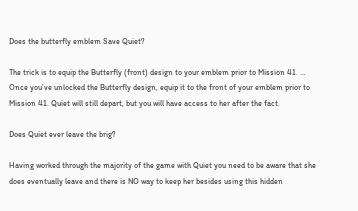Does the butterfly emblem Save Quiet?

The trick is to equip the Butterfly (front) design to your emblem prior to Mission 41. … Once you’ve unlocked the Butterfly design, equip it to the front of your emblem prior to Mission 41. Quiet will still depart, but you will have access to her after the fact.

Does Quiet ever leave the brig?

Having worked through the majority of the game with Quiet you need to be aware that she does eventually leave and there is NO way to keep her besides using this hidden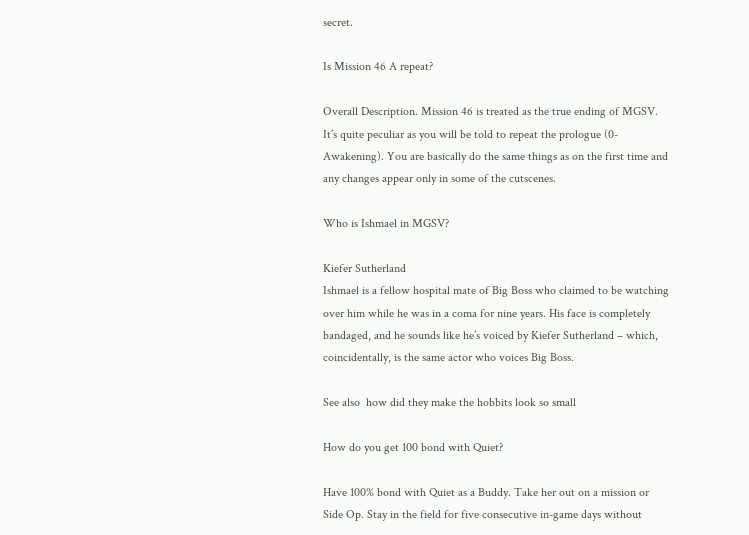secret.

Is Mission 46 A repeat?

Overall Description. Mission 46 is treated as the true ending of MGSV. It’s quite peculiar as you will be told to repeat the prologue (0-Awakening). You are basically do the same things as on the first time and any changes appear only in some of the cutscenes.

Who is Ishmael in MGSV?

Kiefer Sutherland
Ishmael is a fellow hospital mate of Big Boss who claimed to be watching over him while he was in a coma for nine years. His face is completely bandaged, and he sounds like he’s voiced by Kiefer Sutherland – which, coincidentally, is the same actor who voices Big Boss.

See also  how did they make the hobbits look so small

How do you get 100 bond with Quiet?

Have 100% bond with Quiet as a Buddy. Take her out on a mission or Side Op. Stay in the field for five consecutive in-game days without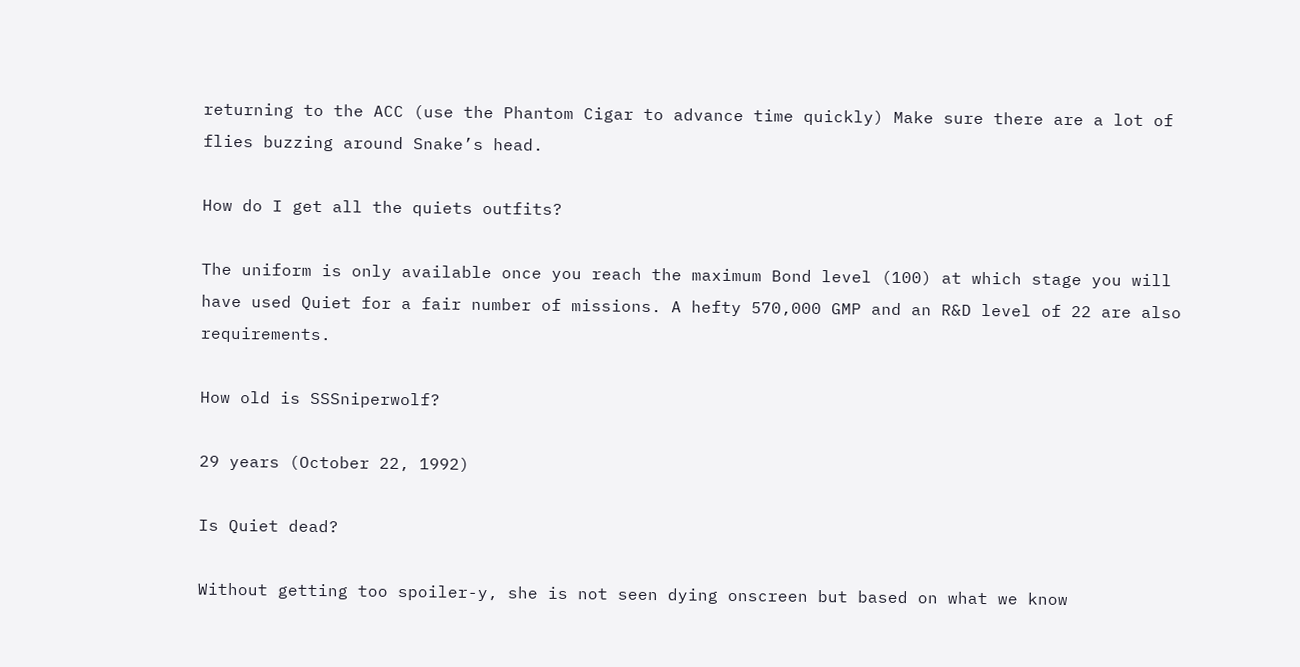returning to the ACC (use the Phantom Cigar to advance time quickly) Make sure there are a lot of flies buzzing around Snake’s head.

How do I get all the quiets outfits?

The uniform is only available once you reach the maximum Bond level (100) at which stage you will have used Quiet for a fair number of missions. A hefty 570,000 GMP and an R&D level of 22 are also requirements.

How old is SSSniperwolf?

29 years (October 22, 1992)

Is Quiet dead?

Without getting too spoiler-y, she is not seen dying onscreen but based on what we know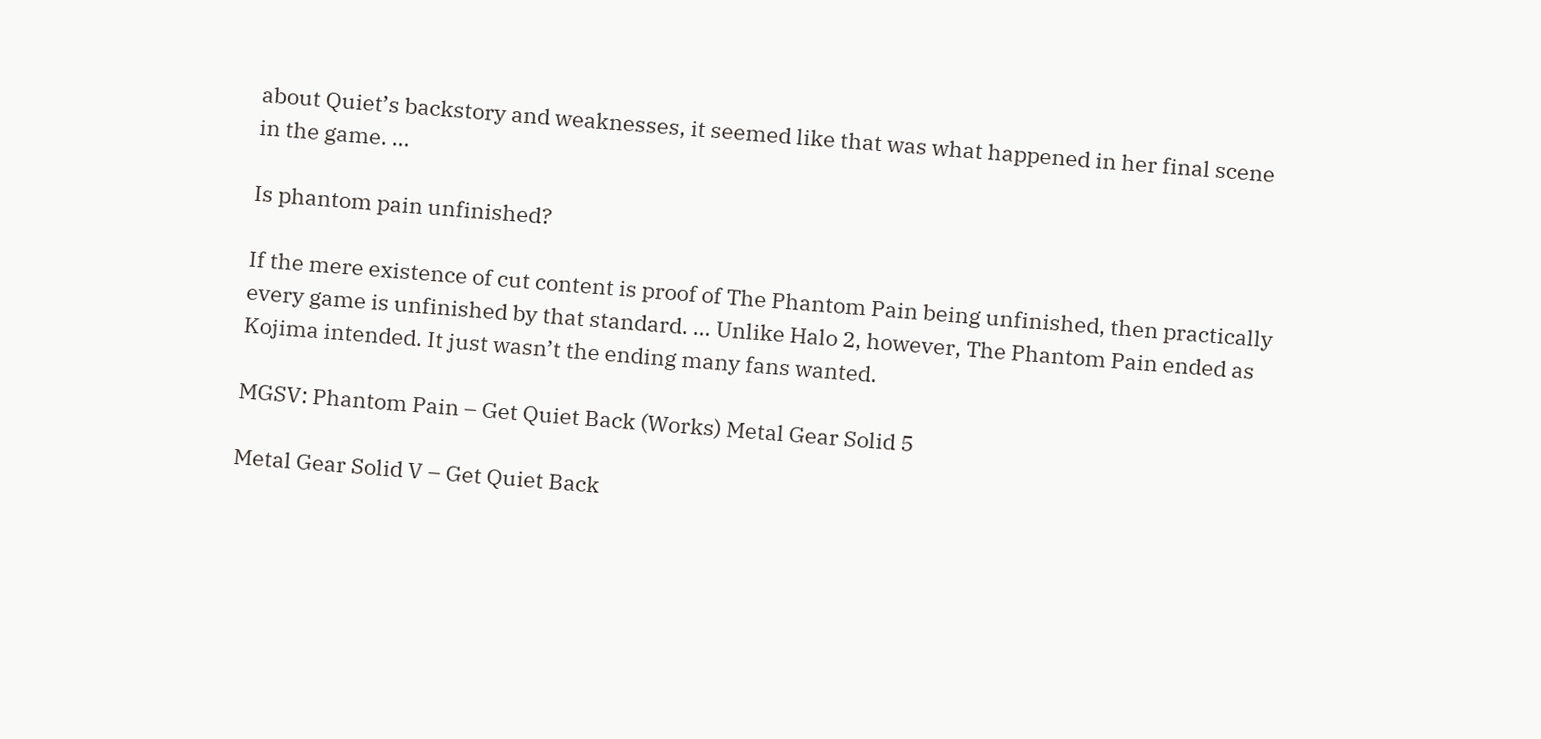about Quiet’s backstory and weaknesses, it seemed like that was what happened in her final scene in the game. …

Is phantom pain unfinished?

If the mere existence of cut content is proof of The Phantom Pain being unfinished, then practically every game is unfinished by that standard. … Unlike Halo 2, however, The Phantom Pain ended as Kojima intended. It just wasn’t the ending many fans wanted.

MGSV: Phantom Pain – Get Quiet Back (Works) Metal Gear Solid 5

Metal Gear Solid V – Get Quiet Back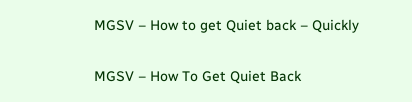MGSV – How to get Quiet back – Quickly

MGSV – How To Get Quiet Back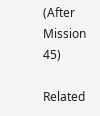(After Mission 45)

Related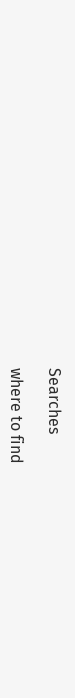Searches

where to find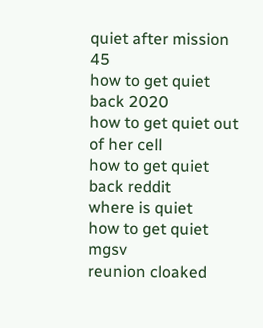quiet after mission 45
how to get quiet back 2020
how to get quiet out of her cell
how to get quiet back reddit
where is quiet
how to get quiet mgsv
reunion cloaked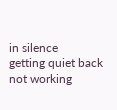in silence
getting quiet back not working